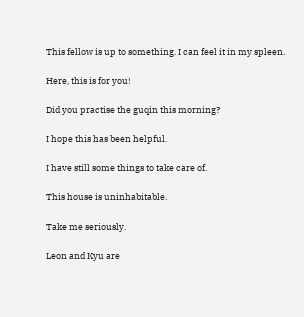This fellow is up to something. I can feel it in my spleen.

Here, this is for you!

Did you practise the guqin this morning?

I hope this has been helpful.

I have still some things to take care of.

This house is uninhabitable.

Take me seriously.

Leon and Kyu are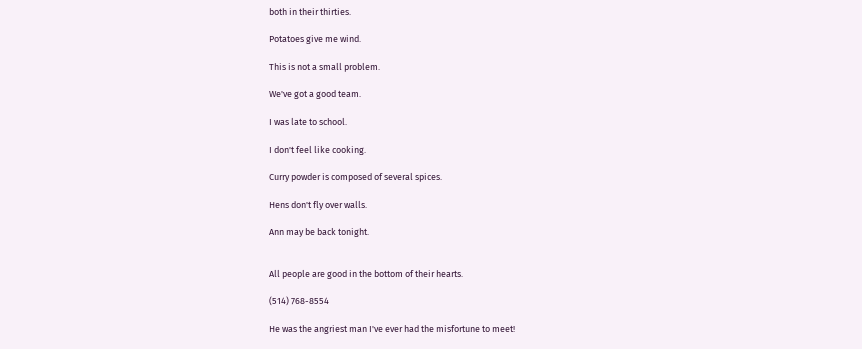both in their thirties.

Potatoes give me wind.

This is not a small problem.

We've got a good team.

I was late to school.

I don't feel like cooking.

Curry powder is composed of several spices.

Hens don't fly over walls.

Ann may be back tonight.


All people are good in the bottom of their hearts.

(514) 768-8554

He was the angriest man I've ever had the misfortune to meet!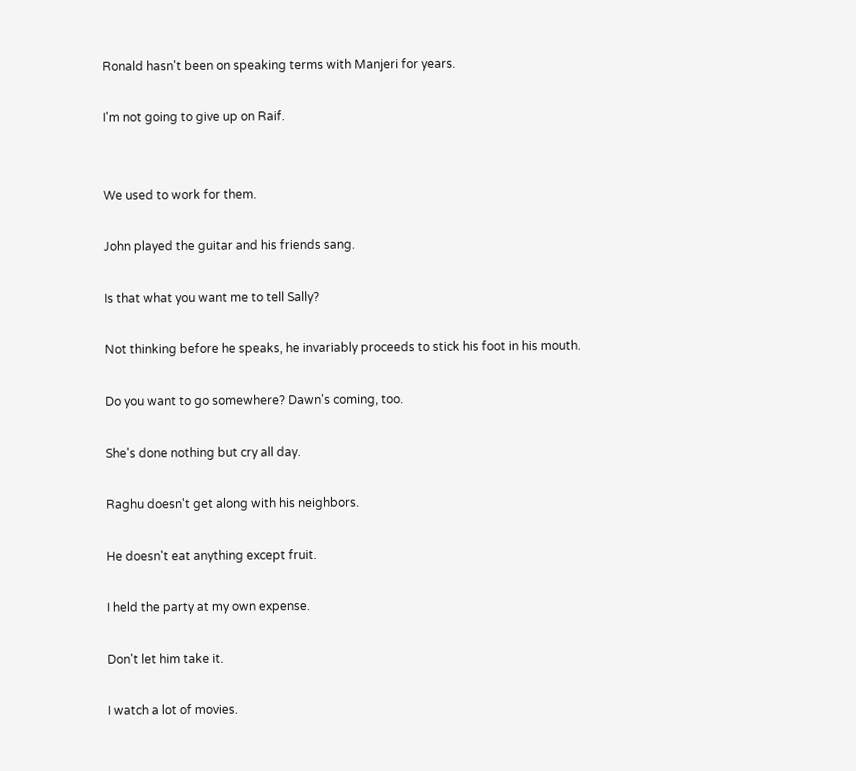Ronald hasn't been on speaking terms with Manjeri for years.

I'm not going to give up on Raif.


We used to work for them.

John played the guitar and his friends sang.

Is that what you want me to tell Sally?

Not thinking before he speaks, he invariably proceeds to stick his foot in his mouth.

Do you want to go somewhere? Dawn's coming, too.

She's done nothing but cry all day.

Raghu doesn't get along with his neighbors.

He doesn't eat anything except fruit.

I held the party at my own expense.

Don't let him take it.

I watch a lot of movies.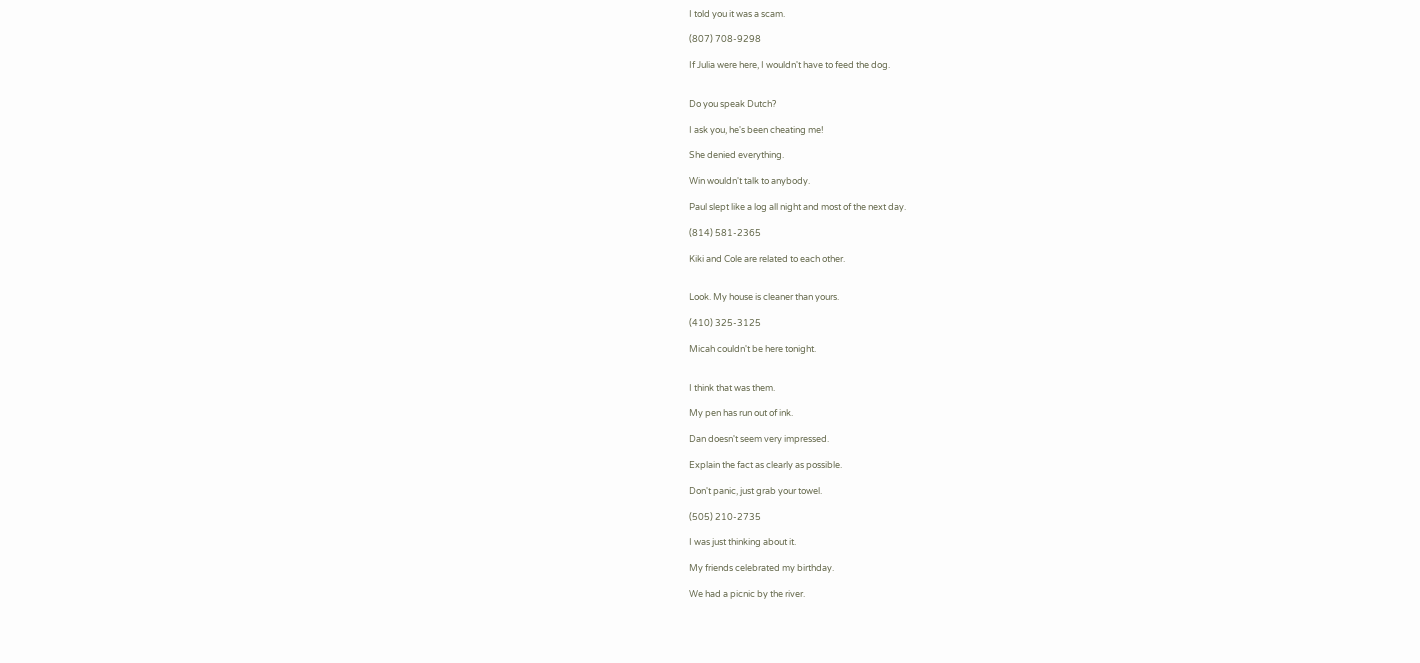I told you it was a scam.

(807) 708-9298

If Julia were here, I wouldn't have to feed the dog.


Do you speak Dutch?

I ask you, he's been cheating me!

She denied everything.

Win wouldn't talk to anybody.

Paul slept like a log all night and most of the next day.

(814) 581-2365

Kiki and Cole are related to each other.


Look. My house is cleaner than yours.

(410) 325-3125

Micah couldn't be here tonight.


I think that was them.

My pen has run out of ink.

Dan doesn't seem very impressed.

Explain the fact as clearly as possible.

Don't panic, just grab your towel.

(505) 210-2735

I was just thinking about it.

My friends celebrated my birthday.

We had a picnic by the river.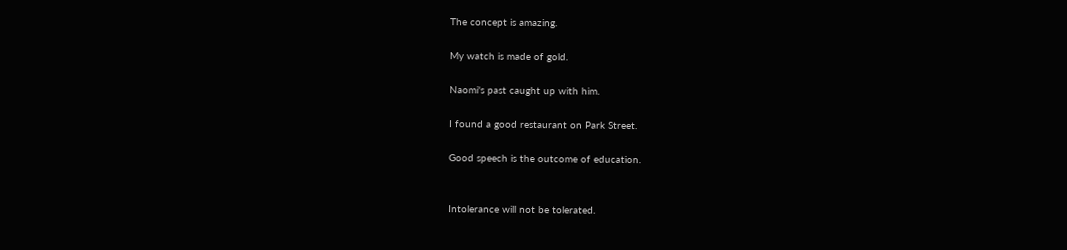The concept is amazing.

My watch is made of gold.

Naomi's past caught up with him.

I found a good restaurant on Park Street.

Good speech is the outcome of education.


Intolerance will not be tolerated.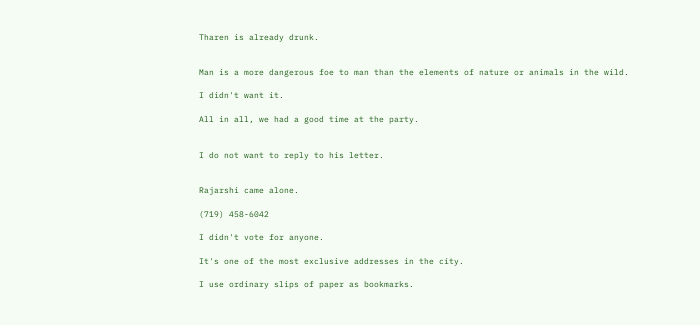Tharen is already drunk.


Man is a more dangerous foe to man than the elements of nature or animals in the wild.

I didn't want it.

All in all, we had a good time at the party.


I do not want to reply to his letter.


Rajarshi came alone.

(719) 458-6042

I didn't vote for anyone.

It's one of the most exclusive addresses in the city.

I use ordinary slips of paper as bookmarks.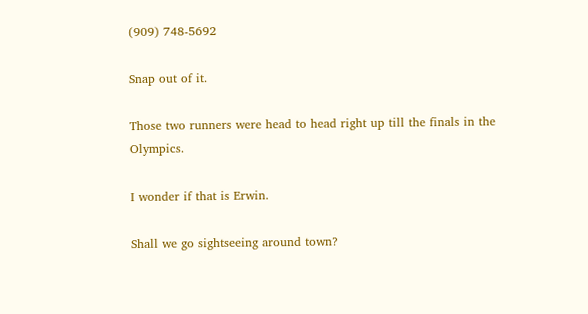(909) 748-5692

Snap out of it.

Those two runners were head to head right up till the finals in the Olympics.

I wonder if that is Erwin.

Shall we go sightseeing around town?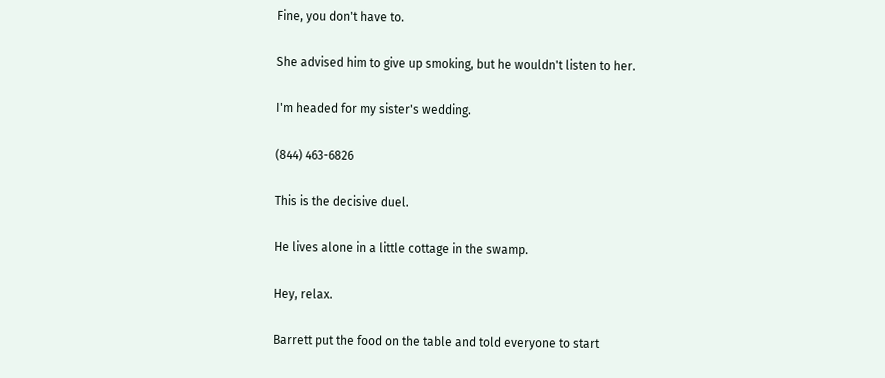Fine, you don't have to.

She advised him to give up smoking, but he wouldn't listen to her.

I'm headed for my sister's wedding.

(844) 463-6826

This is the decisive duel.

He lives alone in a little cottage in the swamp.

Hey, relax.

Barrett put the food on the table and told everyone to start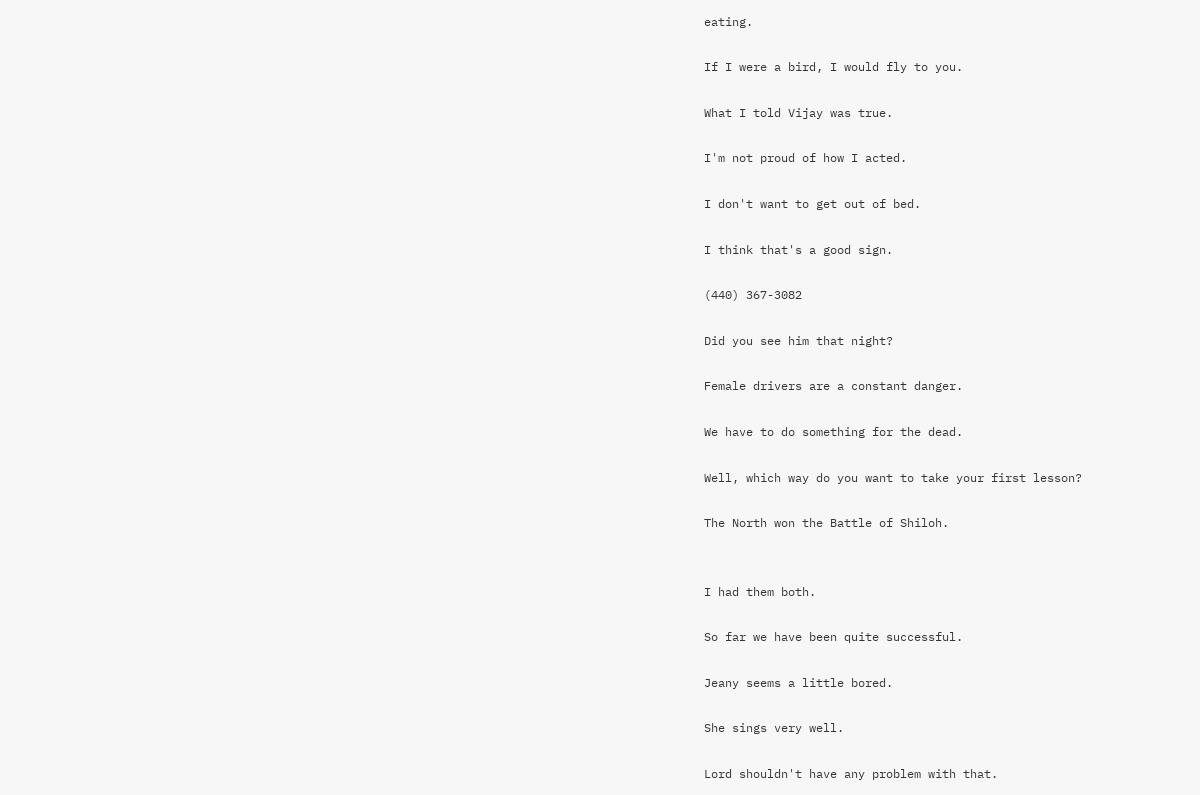eating.

If I were a bird, I would fly to you.

What I told Vijay was true.

I'm not proud of how I acted.

I don't want to get out of bed.

I think that's a good sign.

(440) 367-3082

Did you see him that night?

Female drivers are a constant danger.

We have to do something for the dead.

Well, which way do you want to take your first lesson?

The North won the Battle of Shiloh.


I had them both.

So far we have been quite successful.

Jeany seems a little bored.

She sings very well.

Lord shouldn't have any problem with that.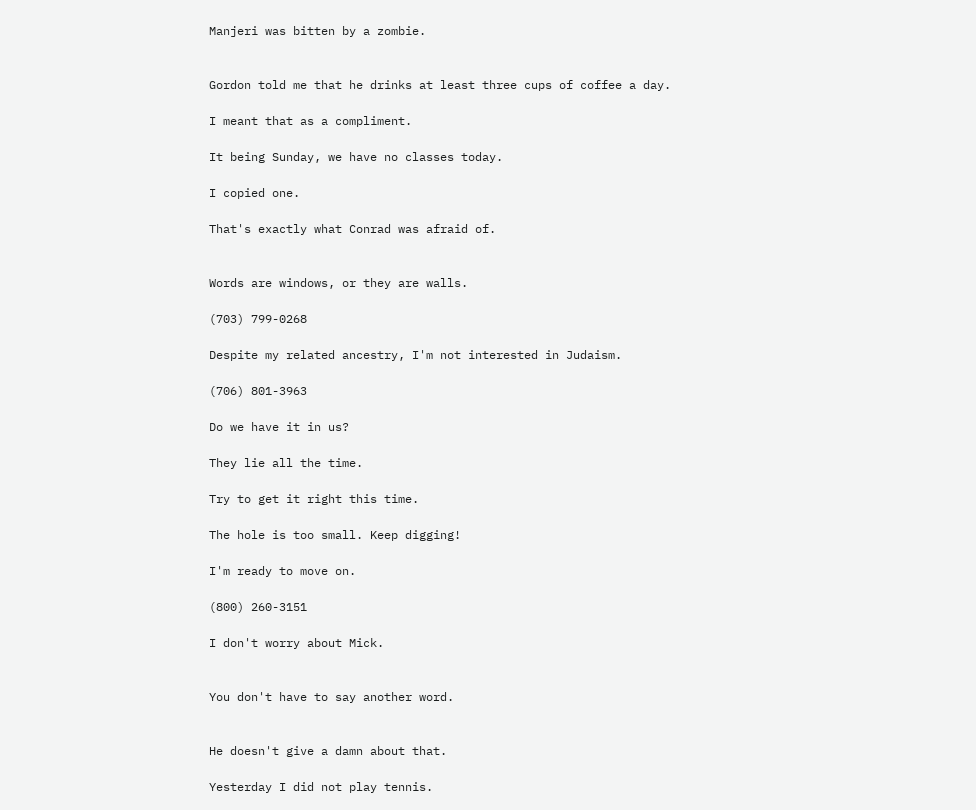Manjeri was bitten by a zombie.


Gordon told me that he drinks at least three cups of coffee a day.

I meant that as a compliment.

It being Sunday, we have no classes today.

I copied one.

That's exactly what Conrad was afraid of.


Words are windows, or they are walls.

(703) 799-0268

Despite my related ancestry, I'm not interested in Judaism.

(706) 801-3963

Do we have it in us?

They lie all the time.

Try to get it right this time.

The hole is too small. Keep digging!

I'm ready to move on.

(800) 260-3151

I don't worry about Mick.


You don't have to say another word.


He doesn't give a damn about that.

Yesterday I did not play tennis.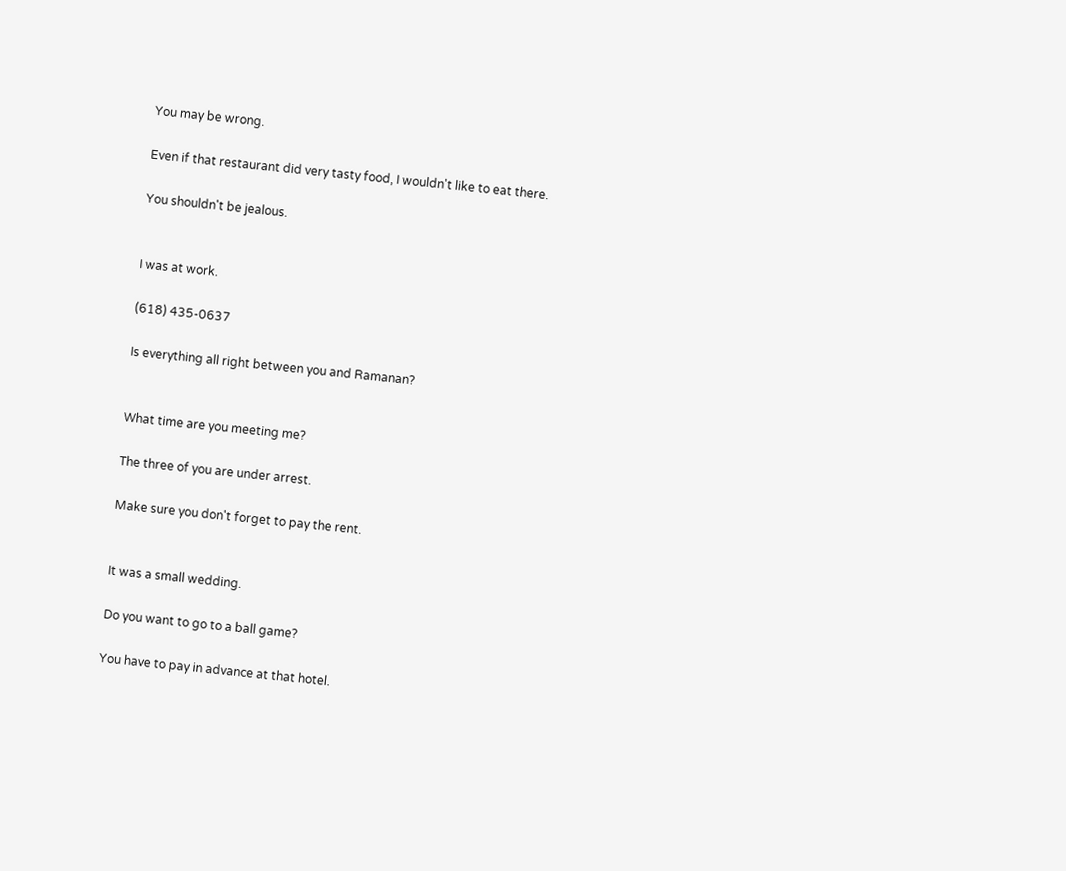You may be wrong.

Even if that restaurant did very tasty food, I wouldn't like to eat there.

You shouldn't be jealous.


I was at work.

(618) 435-0637

Is everything all right between you and Ramanan?


What time are you meeting me?

The three of you are under arrest.

Make sure you don't forget to pay the rent.


It was a small wedding.

Do you want to go to a ball game?

You have to pay in advance at that hotel.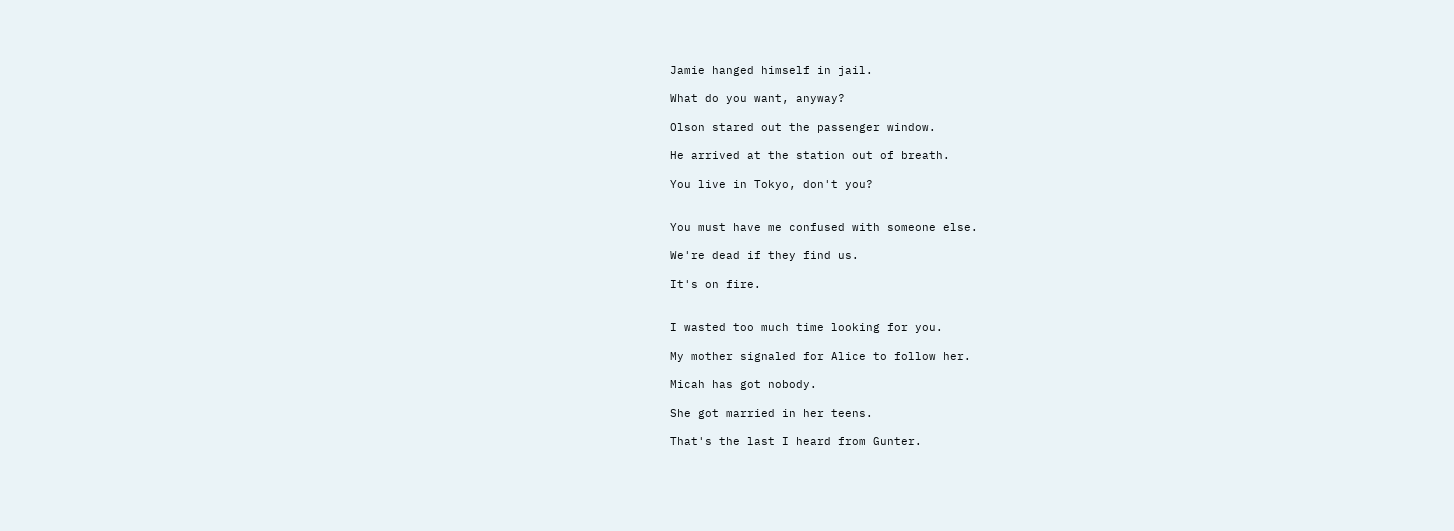Jamie hanged himself in jail.

What do you want, anyway?

Olson stared out the passenger window.

He arrived at the station out of breath.

You live in Tokyo, don't you?


You must have me confused with someone else.

We're dead if they find us.

It's on fire.


I wasted too much time looking for you.

My mother signaled for Alice to follow her.

Micah has got nobody.

She got married in her teens.

That's the last I heard from Gunter.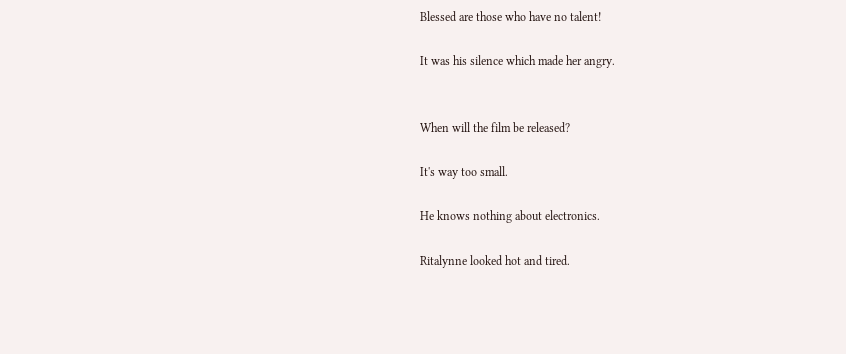Blessed are those who have no talent!

It was his silence which made her angry.


When will the film be released?

It's way too small.

He knows nothing about electronics.

Ritalynne looked hot and tired.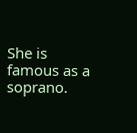She is famous as a soprano.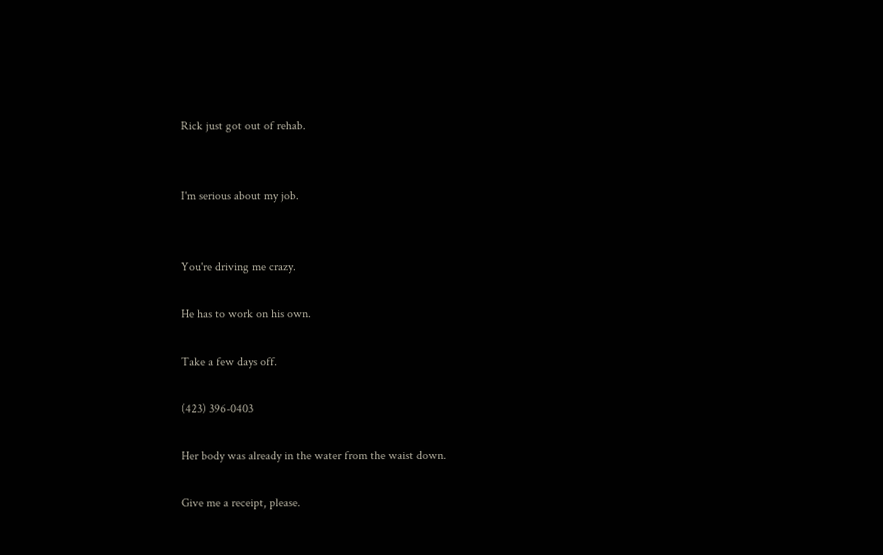Rick just got out of rehab.


I'm serious about my job.


You're driving me crazy.

He has to work on his own.

Take a few days off.

(423) 396-0403

Her body was already in the water from the waist down.

Give me a receipt, please.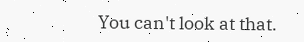You can't look at that.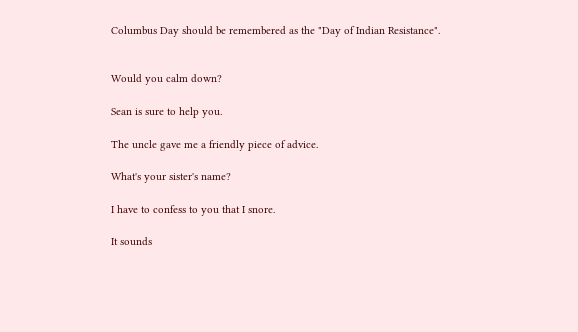Columbus Day should be remembered as the "Day of Indian Resistance".


Would you calm down?

Sean is sure to help you.

The uncle gave me a friendly piece of advice.

What's your sister's name?

I have to confess to you that I snore.

It sounds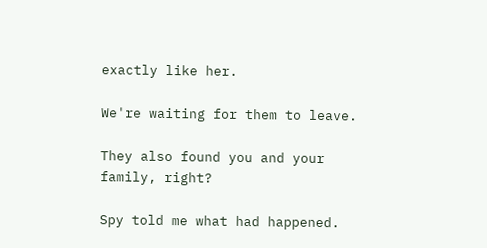exactly like her.

We're waiting for them to leave.

They also found you and your family, right?

Spy told me what had happened.